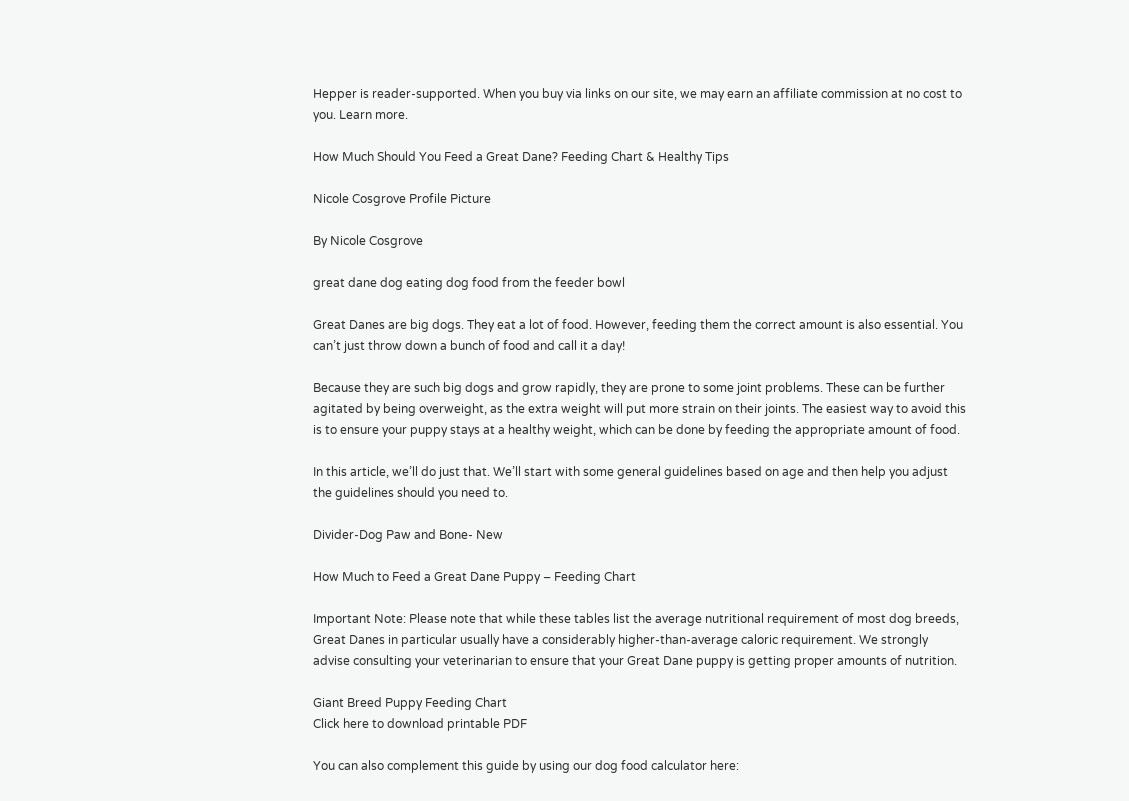Hepper is reader-supported. When you buy via links on our site, we may earn an affiliate commission at no cost to you. Learn more.

How Much Should You Feed a Great Dane? Feeding Chart & Healthy Tips

Nicole Cosgrove Profile Picture

By Nicole Cosgrove

great dane dog eating dog food from the feeder bowl

Great Danes are big dogs. They eat a lot of food. However, feeding them the correct amount is also essential. You can’t just throw down a bunch of food and call it a day!

Because they are such big dogs and grow rapidly, they are prone to some joint problems. These can be further agitated by being overweight, as the extra weight will put more strain on their joints. The easiest way to avoid this is to ensure your puppy stays at a healthy weight, which can be done by feeding the appropriate amount of food.

In this article, we’ll do just that. We’ll start with some general guidelines based on age and then help you adjust the guidelines should you need to.

Divider-Dog Paw and Bone- New

How Much to Feed a Great Dane Puppy – Feeding Chart

Important Note: Please note that while these tables list the average nutritional requirement of most dog breeds, Great Danes in particular usually have a considerably higher-than-average caloric requirement. We strongly advise consulting your veterinarian to ensure that your Great Dane puppy is getting proper amounts of nutrition.

Giant Breed Puppy Feeding Chart
Click here to download printable PDF

You can also complement this guide by using our dog food calculator here: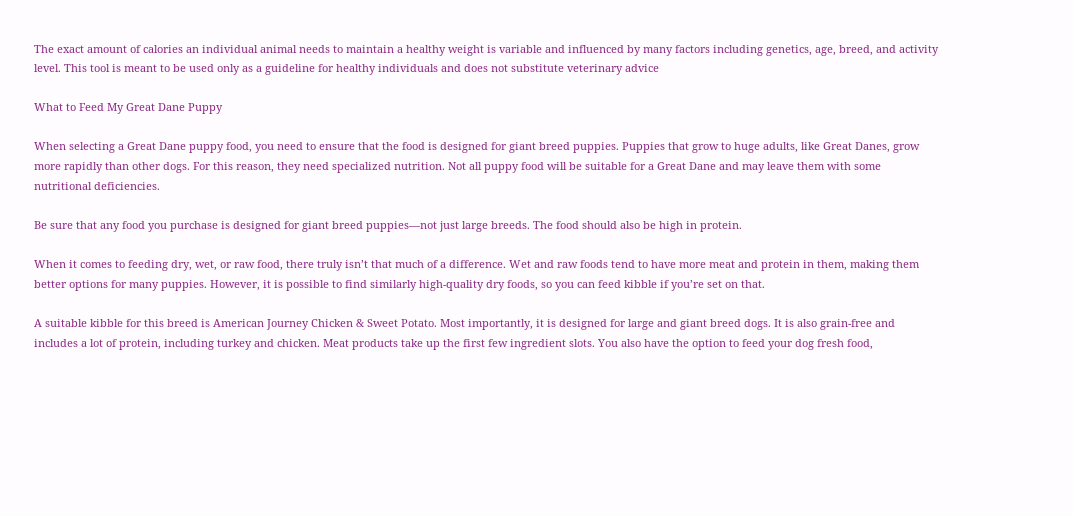The exact amount of calories an individual animal needs to maintain a healthy weight is variable and influenced by many factors including genetics, age, breed, and activity level. This tool is meant to be used only as a guideline for healthy individuals and does not substitute veterinary advice

What to Feed My Great Dane Puppy

When selecting a Great Dane puppy food, you need to ensure that the food is designed for giant breed puppies. Puppies that grow to huge adults, like Great Danes, grow more rapidly than other dogs. For this reason, they need specialized nutrition. Not all puppy food will be suitable for a Great Dane and may leave them with some nutritional deficiencies.

Be sure that any food you purchase is designed for giant breed puppies—not just large breeds. The food should also be high in protein.

When it comes to feeding dry, wet, or raw food, there truly isn’t that much of a difference. Wet and raw foods tend to have more meat and protein in them, making them better options for many puppies. However, it is possible to find similarly high-quality dry foods, so you can feed kibble if you’re set on that.

A suitable kibble for this breed is American Journey Chicken & Sweet Potato. Most importantly, it is designed for large and giant breed dogs. It is also grain-free and includes a lot of protein, including turkey and chicken. Meat products take up the first few ingredient slots. You also have the option to feed your dog fresh food,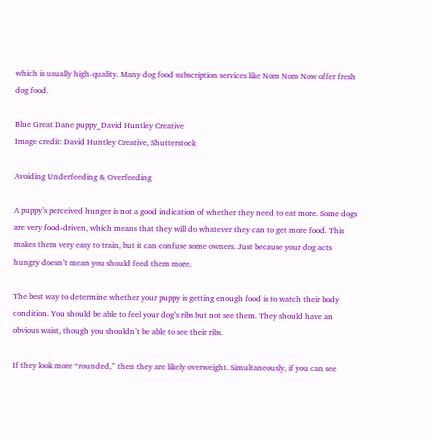which is usually high-quality. Many dog food subscription services like Nom Nom Now offer fresh dog food.

Blue Great Dane puppy_David Huntley Creative
Image credit: David Huntley Creative, Shutterstock

Avoiding Underfeeding & Overfeeding

A puppy’s perceived hunger is not a good indication of whether they need to eat more. Some dogs are very food-driven, which means that they will do whatever they can to get more food. This makes them very easy to train, but it can confuse some owners. Just because your dog acts hungry doesn’t mean you should feed them more.

The best way to determine whether your puppy is getting enough food is to watch their body condition. You should be able to feel your dog’s ribs but not see them. They should have an obvious waist, though you shouldn’t be able to see their ribs.

If they look more “rounded,” then they are likely overweight. Simultaneously, if you can see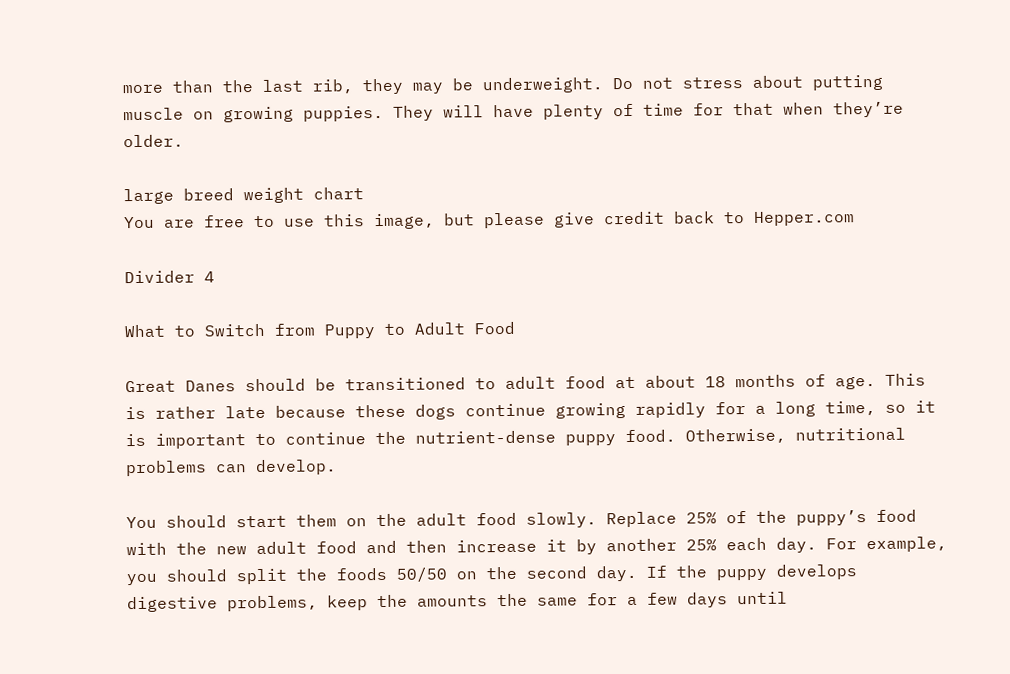more than the last rib, they may be underweight. Do not stress about putting muscle on growing puppies. They will have plenty of time for that when they’re older.

large breed weight chart
You are free to use this image, but please give credit back to Hepper.com

Divider 4

What to Switch from Puppy to Adult Food

Great Danes should be transitioned to adult food at about 18 months of age. This is rather late because these dogs continue growing rapidly for a long time, so it is important to continue the nutrient-dense puppy food. Otherwise, nutritional problems can develop.

You should start them on the adult food slowly. Replace 25% of the puppy’s food with the new adult food and then increase it by another 25% each day. For example, you should split the foods 50/50 on the second day. If the puppy develops digestive problems, keep the amounts the same for a few days until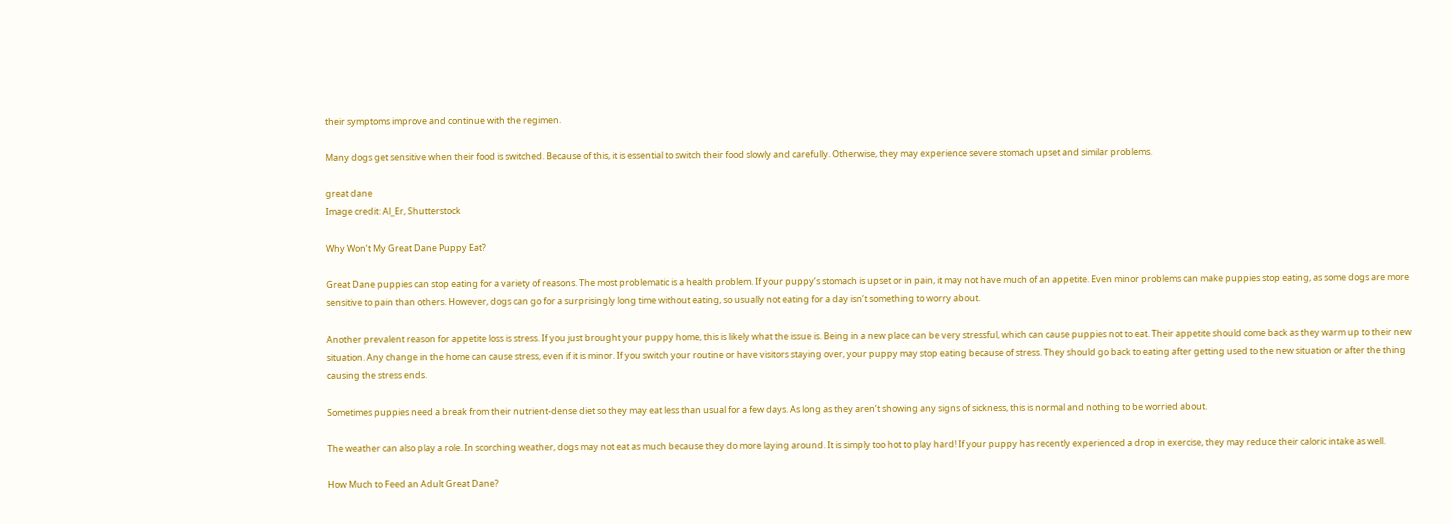their symptoms improve and continue with the regimen.

Many dogs get sensitive when their food is switched. Because of this, it is essential to switch their food slowly and carefully. Otherwise, they may experience severe stomach upset and similar problems.

great dane
Image credit: Al_Er, Shutterstock

Why Won’t My Great Dane Puppy Eat?

Great Dane puppies can stop eating for a variety of reasons. The most problematic is a health problem. If your puppy’s stomach is upset or in pain, it may not have much of an appetite. Even minor problems can make puppies stop eating, as some dogs are more sensitive to pain than others. However, dogs can go for a surprisingly long time without eating, so usually not eating for a day isn’t something to worry about.

Another prevalent reason for appetite loss is stress. If you just brought your puppy home, this is likely what the issue is. Being in a new place can be very stressful, which can cause puppies not to eat. Their appetite should come back as they warm up to their new situation. Any change in the home can cause stress, even if it is minor. If you switch your routine or have visitors staying over, your puppy may stop eating because of stress. They should go back to eating after getting used to the new situation or after the thing causing the stress ends.

Sometimes puppies need a break from their nutrient-dense diet so they may eat less than usual for a few days. As long as they aren’t showing any signs of sickness, this is normal and nothing to be worried about.

The weather can also play a role. In scorching weather, dogs may not eat as much because they do more laying around. It is simply too hot to play hard! If your puppy has recently experienced a drop in exercise, they may reduce their caloric intake as well.

How Much to Feed an Adult Great Dane?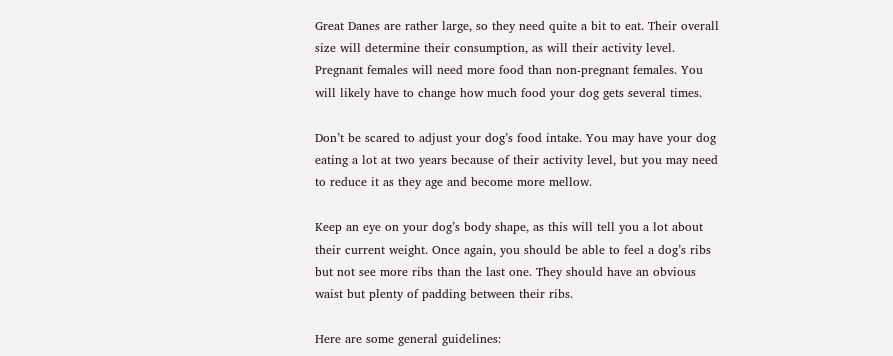Great Danes are rather large, so they need quite a bit to eat. Their overall size will determine their consumption, as will their activity level. Pregnant females will need more food than non-pregnant females. You will likely have to change how much food your dog gets several times.

Don’t be scared to adjust your dog’s food intake. You may have your dog eating a lot at two years because of their activity level, but you may need to reduce it as they age and become more mellow.

Keep an eye on your dog’s body shape, as this will tell you a lot about their current weight. Once again, you should be able to feel a dog’s ribs but not see more ribs than the last one. They should have an obvious waist but plenty of padding between their ribs.

Here are some general guidelines: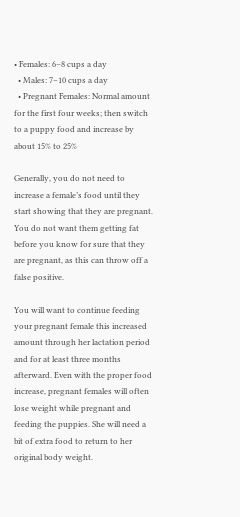• Females: 6–8 cups a day
  • Males: 7–10 cups a day
  • Pregnant Females: Normal amount for the first four weeks; then switch to a puppy food and increase by about 15% to 25%

Generally, you do not need to increase a female’s food until they start showing that they are pregnant. You do not want them getting fat before you know for sure that they are pregnant, as this can throw off a false positive.

You will want to continue feeding your pregnant female this increased amount through her lactation period and for at least three months afterward. Even with the proper food increase, pregnant females will often lose weight while pregnant and feeding the puppies. She will need a bit of extra food to return to her original body weight.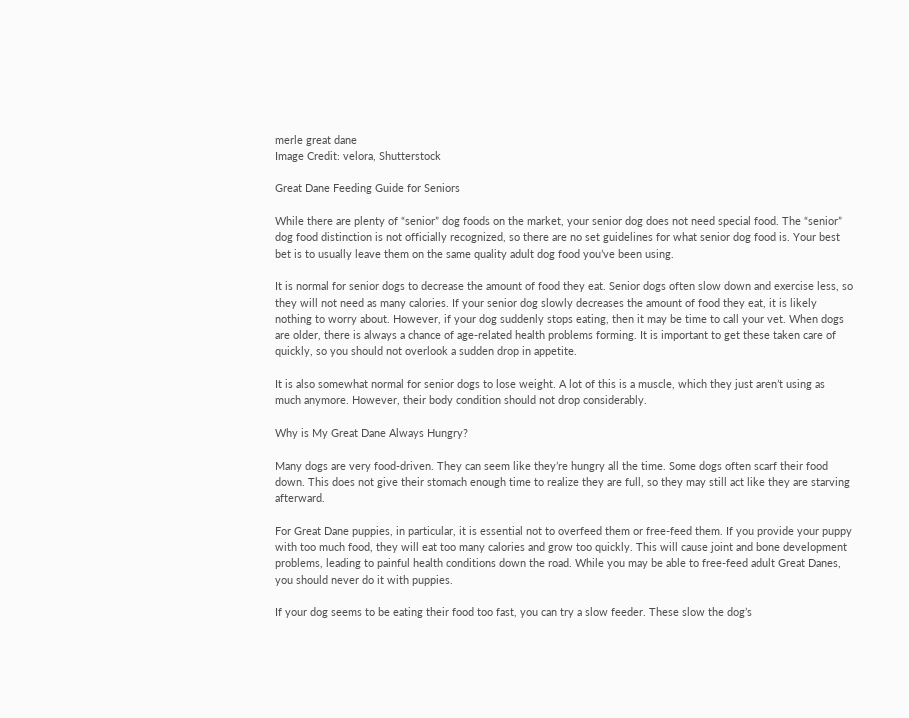merle great dane
Image Credit: velora, Shutterstock

Great Dane Feeding Guide for Seniors

While there are plenty of “senior” dog foods on the market, your senior dog does not need special food. The “senior” dog food distinction is not officially recognized, so there are no set guidelines for what senior dog food is. Your best bet is to usually leave them on the same quality adult dog food you’ve been using.

It is normal for senior dogs to decrease the amount of food they eat. Senior dogs often slow down and exercise less, so they will not need as many calories. If your senior dog slowly decreases the amount of food they eat, it is likely nothing to worry about. However, if your dog suddenly stops eating, then it may be time to call your vet. When dogs are older, there is always a chance of age-related health problems forming. It is important to get these taken care of quickly, so you should not overlook a sudden drop in appetite.

It is also somewhat normal for senior dogs to lose weight. A lot of this is a muscle, which they just aren’t using as much anymore. However, their body condition should not drop considerably.

Why is My Great Dane Always Hungry?

Many dogs are very food-driven. They can seem like they’re hungry all the time. Some dogs often scarf their food down. This does not give their stomach enough time to realize they are full, so they may still act like they are starving afterward.

For Great Dane puppies, in particular, it is essential not to overfeed them or free-feed them. If you provide your puppy with too much food, they will eat too many calories and grow too quickly. This will cause joint and bone development problems, leading to painful health conditions down the road. While you may be able to free-feed adult Great Danes, you should never do it with puppies.

If your dog seems to be eating their food too fast, you can try a slow feeder. These slow the dog’s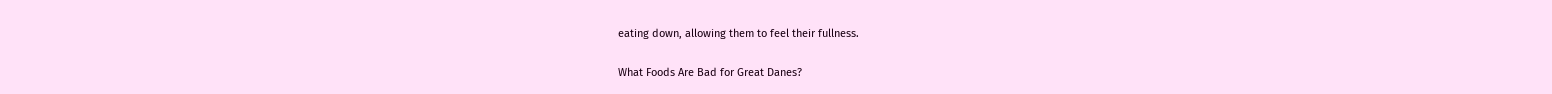eating down, allowing them to feel their fullness.

What Foods Are Bad for Great Danes?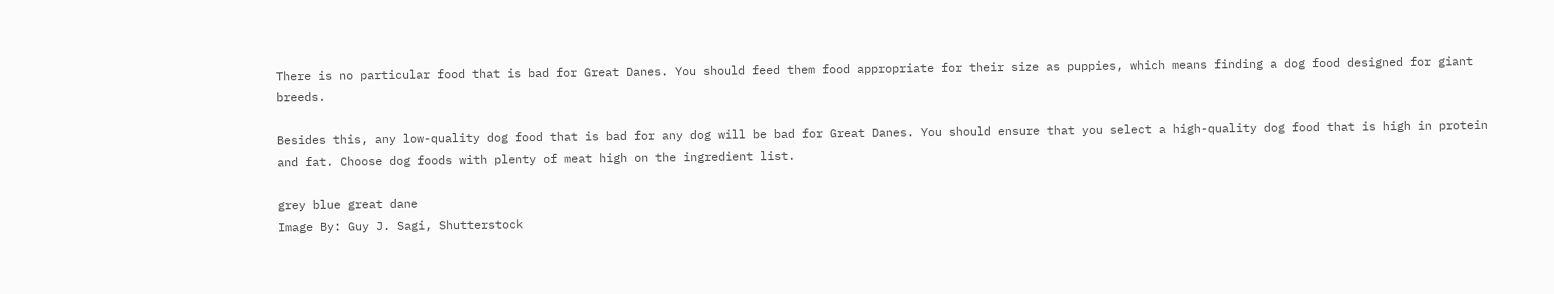There is no particular food that is bad for Great Danes. You should feed them food appropriate for their size as puppies, which means finding a dog food designed for giant breeds.

Besides this, any low-quality dog food that is bad for any dog will be bad for Great Danes. You should ensure that you select a high-quality dog food that is high in protein and fat. Choose dog foods with plenty of meat high on the ingredient list.

grey blue great dane
Image By: Guy J. Sagi, Shutterstock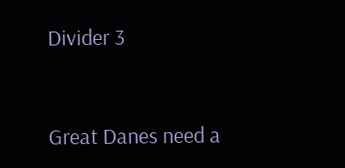Divider 3


Great Danes need a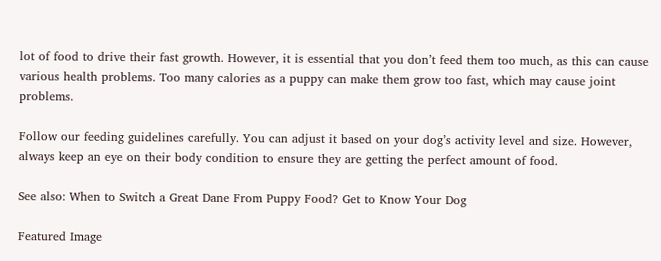lot of food to drive their fast growth. However, it is essential that you don’t feed them too much, as this can cause various health problems. Too many calories as a puppy can make them grow too fast, which may cause joint problems.

Follow our feeding guidelines carefully. You can adjust it based on your dog’s activity level and size. However, always keep an eye on their body condition to ensure they are getting the perfect amount of food.

See also: When to Switch a Great Dane From Puppy Food? Get to Know Your Dog

Featured Image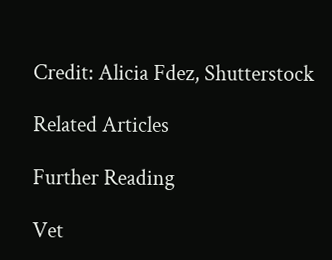Credit: Alicia Fdez, Shutterstock

Related Articles

Further Reading

Vet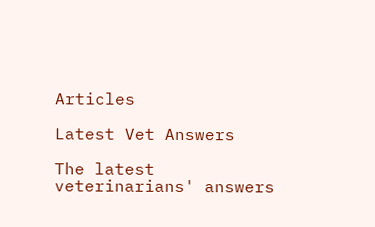Articles

Latest Vet Answers

The latest veterinarians' answers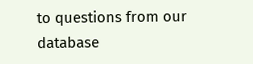to questions from our database